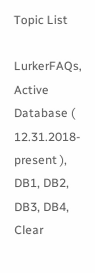Topic List

LurkerFAQs, Active Database ( 12.31.2018-present ), DB1, DB2, DB3, DB4, Clear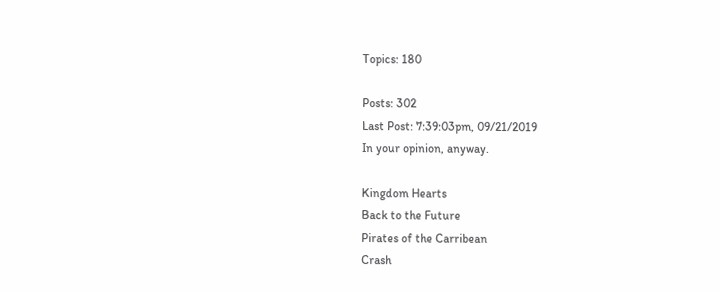Topics: 180

Posts: 302
Last Post: 7:39:03pm, 09/21/2019
In your opinion, anyway.

Kingdom Hearts
Back to the Future
Pirates of the Carribean
Crash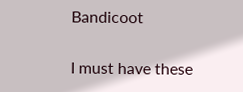Bandicoot

I must have these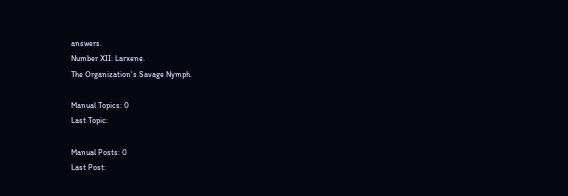answers.
Number XII: Larxene.
The Organization's Savage Nymph.

Manual Topics: 0
Last Topic:

Manual Posts: 0
Last Post: